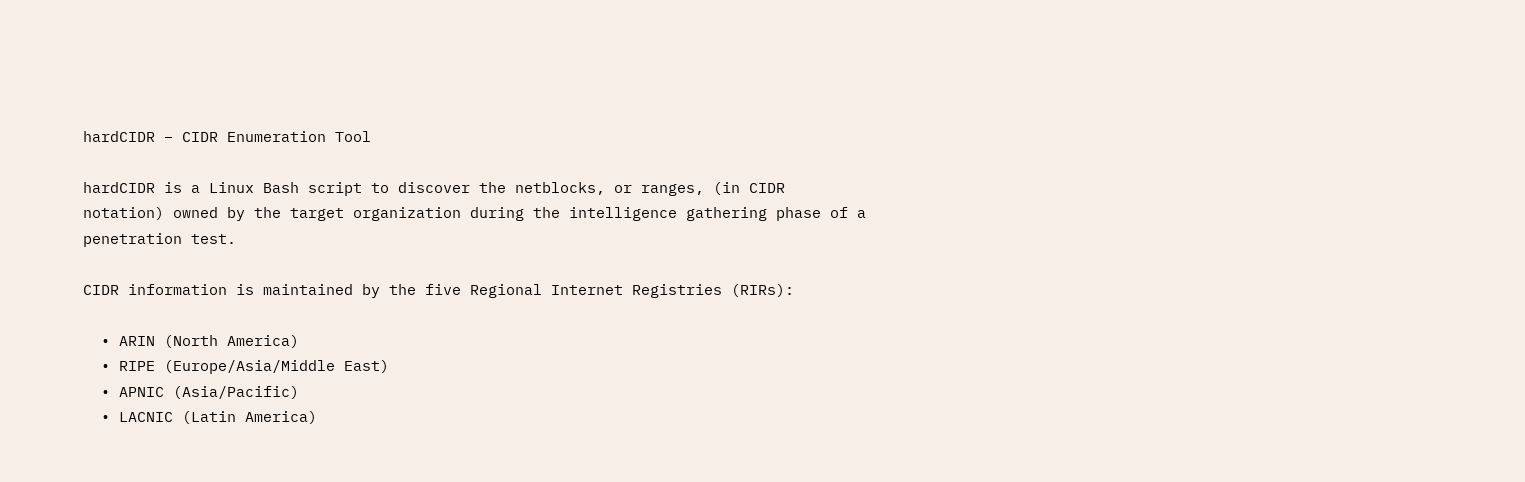hardCIDR – CIDR Enumeration Tool

hardCIDR is a Linux Bash script to discover the netblocks, or ranges, (in CIDR notation) owned by the target organization during the intelligence gathering phase of a penetration test.

CIDR information is maintained by the five Regional Internet Registries (RIRs):

  • ARIN (North America)
  • RIPE (Europe/Asia/Middle East)
  • APNIC (Asia/Pacific)
  • LACNIC (Latin America)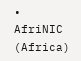• AfriNIC (Africa)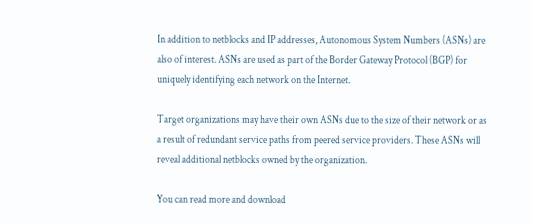In addition to netblocks and IP addresses, Autonomous System Numbers (ASNs) are also of interest. ASNs are used as part of the Border Gateway Protocol (BGP) for uniquely identifying each network on the Internet.

Target organizations may have their own ASNs due to the size of their network or as a result of redundant service paths from peered service providers. These ASNs will reveal additional netblocks owned by the organization.

You can read more and download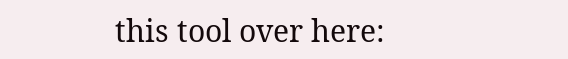this tool over here: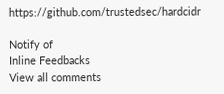https://github.com/trustedsec/hardcidr

Notify of
Inline Feedbacks
View all comments